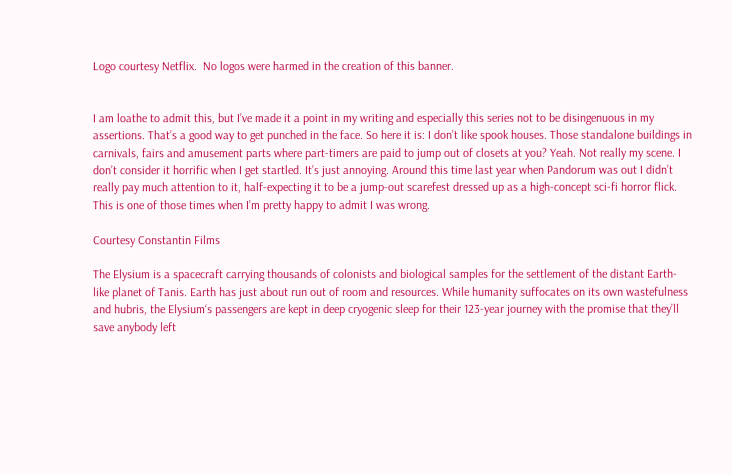Logo courtesy Netflix.  No logos were harmed in the creation of this banner.


I am loathe to admit this, but I’ve made it a point in my writing and especially this series not to be disingenuous in my assertions. That’s a good way to get punched in the face. So here it is: I don’t like spook houses. Those standalone buildings in carnivals, fairs and amusement parts where part-timers are paid to jump out of closets at you? Yeah. Not really my scene. I don’t consider it horrific when I get startled. It’s just annoying. Around this time last year when Pandorum was out I didn’t really pay much attention to it, half-expecting it to be a jump-out scarefest dressed up as a high-concept sci-fi horror flick. This is one of those times when I’m pretty happy to admit I was wrong.

Courtesy Constantin Films

The Elysium is a spacecraft carrying thousands of colonists and biological samples for the settlement of the distant Earth-like planet of Tanis. Earth has just about run out of room and resources. While humanity suffocates on its own wastefulness and hubris, the Elysium‘s passengers are kept in deep cryogenic sleep for their 123-year journey with the promise that they’ll save anybody left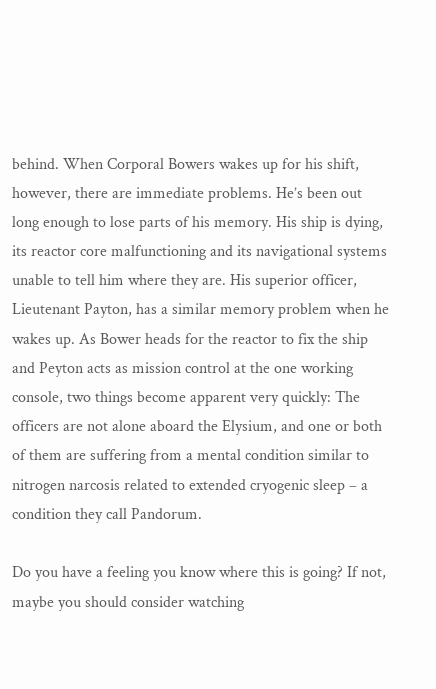behind. When Corporal Bowers wakes up for his shift, however, there are immediate problems. He’s been out long enough to lose parts of his memory. His ship is dying, its reactor core malfunctioning and its navigational systems unable to tell him where they are. His superior officer, Lieutenant Payton, has a similar memory problem when he wakes up. As Bower heads for the reactor to fix the ship and Peyton acts as mission control at the one working console, two things become apparent very quickly: The officers are not alone aboard the Elysium, and one or both of them are suffering from a mental condition similar to nitrogen narcosis related to extended cryogenic sleep – a condition they call Pandorum.

Do you have a feeling you know where this is going? If not, maybe you should consider watching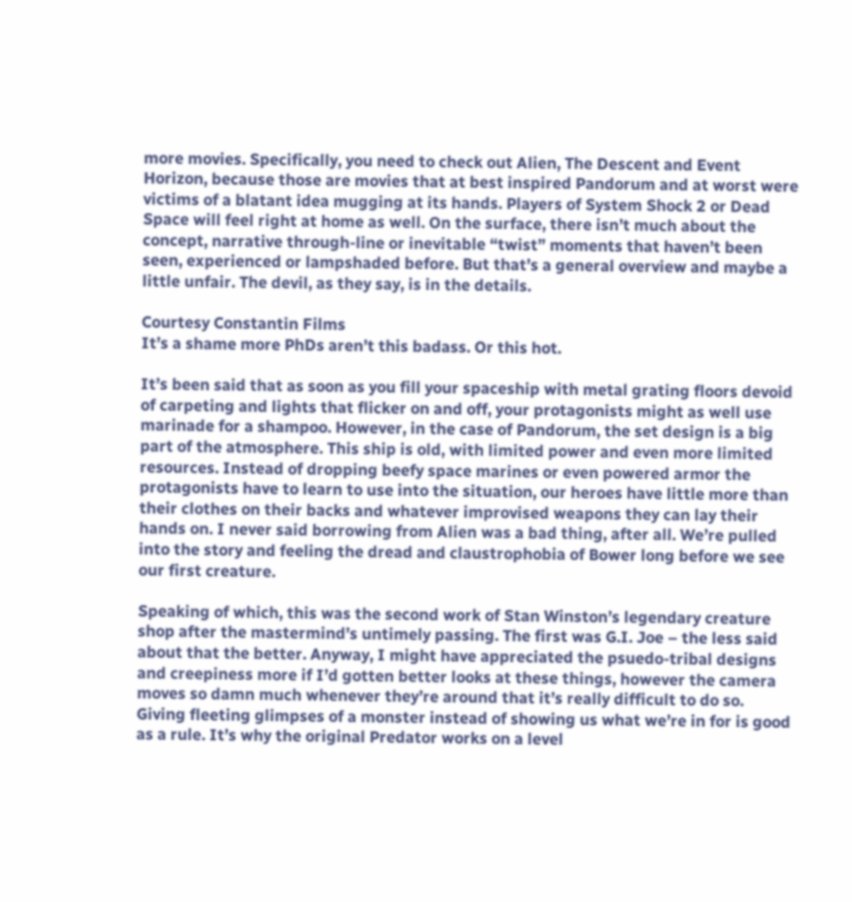more movies. Specifically, you need to check out Alien, The Descent and Event Horizon, because those are movies that at best inspired Pandorum and at worst were victims of a blatant idea mugging at its hands. Players of System Shock 2 or Dead Space will feel right at home as well. On the surface, there isn’t much about the concept, narrative through-line or inevitable “twist” moments that haven’t been seen, experienced or lampshaded before. But that’s a general overview and maybe a little unfair. The devil, as they say, is in the details.

Courtesy Constantin Films
It’s a shame more PhDs aren’t this badass. Or this hot.

It’s been said that as soon as you fill your spaceship with metal grating floors devoid of carpeting and lights that flicker on and off, your protagonists might as well use marinade for a shampoo. However, in the case of Pandorum, the set design is a big part of the atmosphere. This ship is old, with limited power and even more limited resources. Instead of dropping beefy space marines or even powered armor the protagonists have to learn to use into the situation, our heroes have little more than their clothes on their backs and whatever improvised weapons they can lay their hands on. I never said borrowing from Alien was a bad thing, after all. We’re pulled into the story and feeling the dread and claustrophobia of Bower long before we see our first creature.

Speaking of which, this was the second work of Stan Winston’s legendary creature shop after the mastermind’s untimely passing. The first was G.I. Joe – the less said about that the better. Anyway, I might have appreciated the psuedo-tribal designs and creepiness more if I’d gotten better looks at these things, however the camera moves so damn much whenever they’re around that it’s really difficult to do so. Giving fleeting glimpses of a monster instead of showing us what we’re in for is good as a rule. It’s why the original Predator works on a level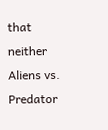that neither Aliens vs. Predator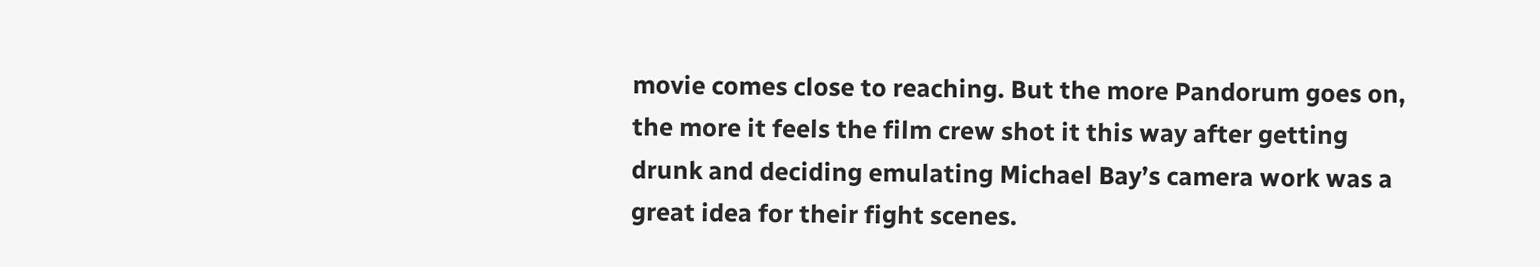movie comes close to reaching. But the more Pandorum goes on, the more it feels the film crew shot it this way after getting drunk and deciding emulating Michael Bay’s camera work was a great idea for their fight scenes.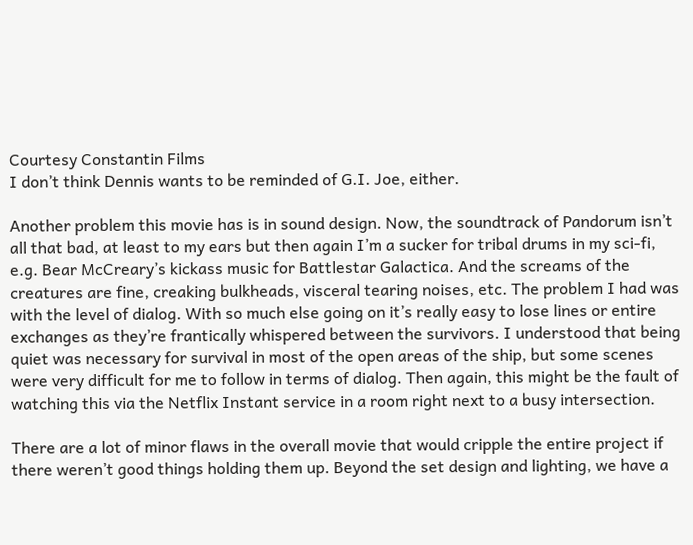Courtesy Constantin Films
I don’t think Dennis wants to be reminded of G.I. Joe, either.

Another problem this movie has is in sound design. Now, the soundtrack of Pandorum isn’t all that bad, at least to my ears but then again I’m a sucker for tribal drums in my sci-fi, e.g. Bear McCreary’s kickass music for Battlestar Galactica. And the screams of the creatures are fine, creaking bulkheads, visceral tearing noises, etc. The problem I had was with the level of dialog. With so much else going on it’s really easy to lose lines or entire exchanges as they’re frantically whispered between the survivors. I understood that being quiet was necessary for survival in most of the open areas of the ship, but some scenes were very difficult for me to follow in terms of dialog. Then again, this might be the fault of watching this via the Netflix Instant service in a room right next to a busy intersection.

There are a lot of minor flaws in the overall movie that would cripple the entire project if there weren’t good things holding them up. Beyond the set design and lighting, we have a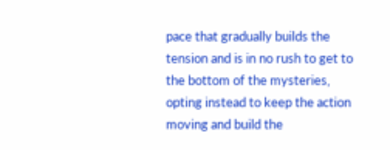pace that gradually builds the tension and is in no rush to get to the bottom of the mysteries, opting instead to keep the action moving and build the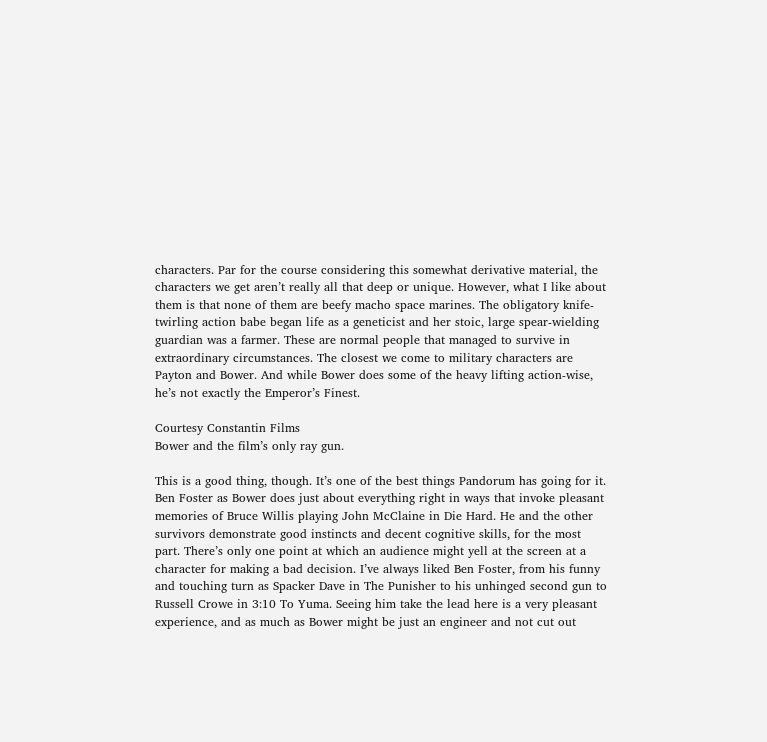characters. Par for the course considering this somewhat derivative material, the characters we get aren’t really all that deep or unique. However, what I like about them is that none of them are beefy macho space marines. The obligatory knife-twirling action babe began life as a geneticist and her stoic, large spear-wielding guardian was a farmer. These are normal people that managed to survive in extraordinary circumstances. The closest we come to military characters are Payton and Bower. And while Bower does some of the heavy lifting action-wise, he’s not exactly the Emperor’s Finest.

Courtesy Constantin Films
Bower and the film’s only ray gun.

This is a good thing, though. It’s one of the best things Pandorum has going for it. Ben Foster as Bower does just about everything right in ways that invoke pleasant memories of Bruce Willis playing John McClaine in Die Hard. He and the other survivors demonstrate good instincts and decent cognitive skills, for the most part. There’s only one point at which an audience might yell at the screen at a character for making a bad decision. I’ve always liked Ben Foster, from his funny and touching turn as Spacker Dave in The Punisher to his unhinged second gun to Russell Crowe in 3:10 To Yuma. Seeing him take the lead here is a very pleasant experience, and as much as Bower might be just an engineer and not cut out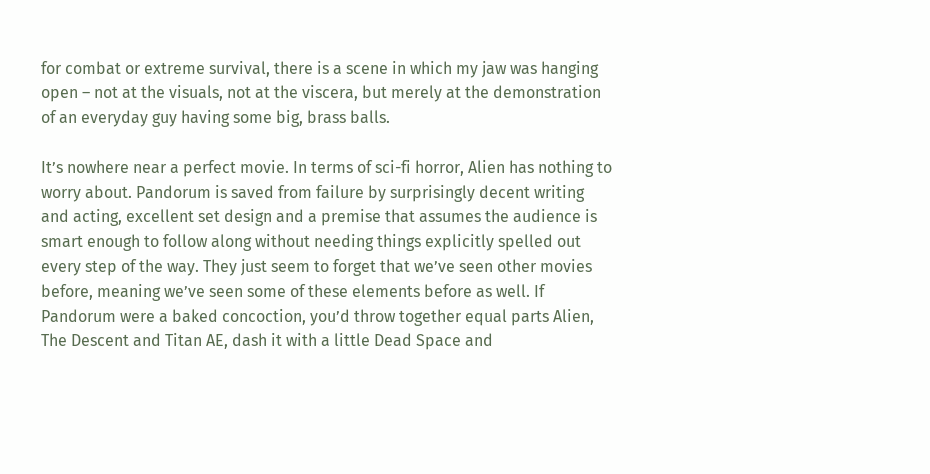for combat or extreme survival, there is a scene in which my jaw was hanging open – not at the visuals, not at the viscera, but merely at the demonstration of an everyday guy having some big, brass balls.

It’s nowhere near a perfect movie. In terms of sci-fi horror, Alien has nothing to worry about. Pandorum is saved from failure by surprisingly decent writing and acting, excellent set design and a premise that assumes the audience is smart enough to follow along without needing things explicitly spelled out every step of the way. They just seem to forget that we’ve seen other movies before, meaning we’ve seen some of these elements before as well. If Pandorum were a baked concoction, you’d throw together equal parts Alien, The Descent and Titan AE, dash it with a little Dead Space and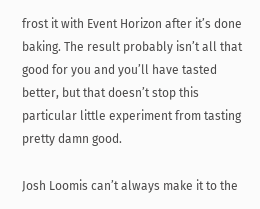frost it with Event Horizon after it’s done baking. The result probably isn’t all that good for you and you’ll have tasted better, but that doesn’t stop this particular little experiment from tasting pretty damn good.

Josh Loomis can’t always make it to the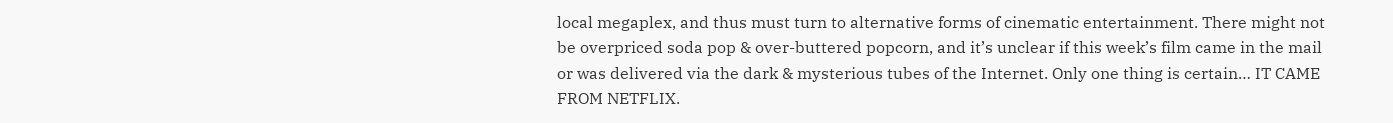local megaplex, and thus must turn to alternative forms of cinematic entertainment. There might not be overpriced soda pop & over-buttered popcorn, and it’s unclear if this week’s film came in the mail or was delivered via the dark & mysterious tubes of the Internet. Only one thing is certain… IT CAME FROM NETFLIX.